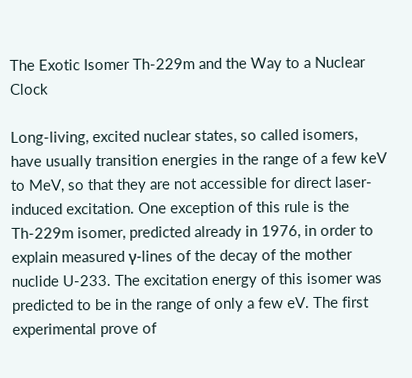The Exotic Isomer Th-229m and the Way to a Nuclear Clock

Long-living, excited nuclear states, so called isomers, have usually transition energies in the range of a few keV to MeV, so that they are not accessible for direct laser-induced excitation. One exception of this rule is the Th-229m isomer, predicted already in 1976, in order to explain measured γ-lines of the decay of the mother nuclide U-233. The excitation energy of this isomer was predicted to be in the range of only a few eV. The first experimental prove of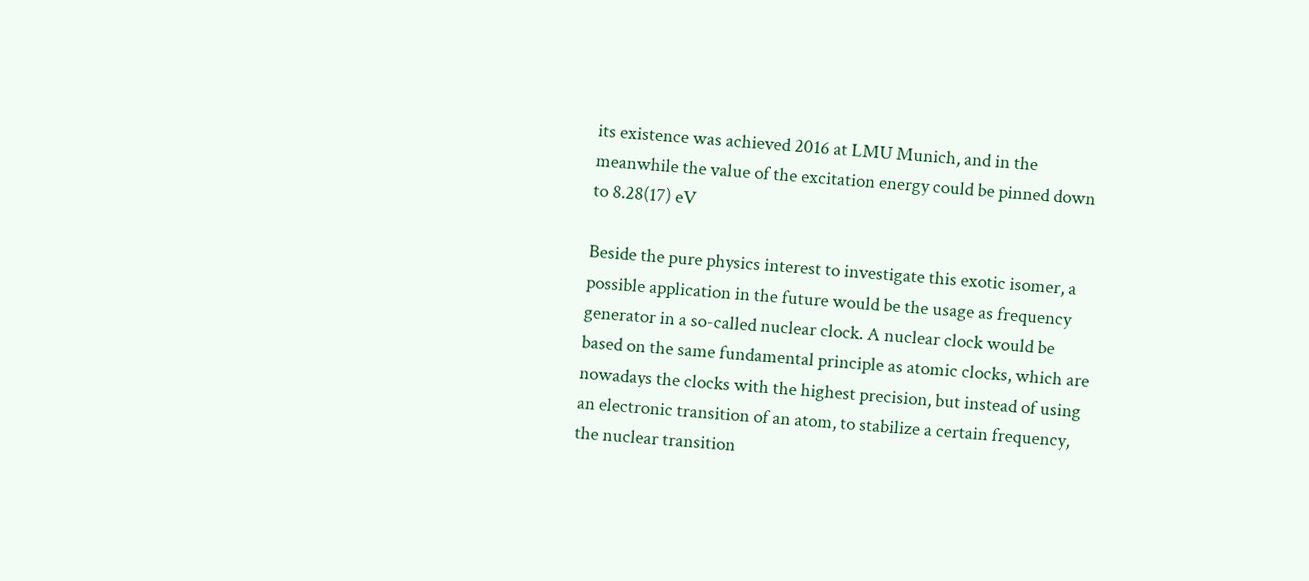its existence was achieved 2016 at LMU Munich, and in the meanwhile the value of the excitation energy could be pinned down to 8.28(17) eV

Beside the pure physics interest to investigate this exotic isomer, a possible application in the future would be the usage as frequency generator in a so-called nuclear clock. A nuclear clock would be based on the same fundamental principle as atomic clocks, which are nowadays the clocks with the highest precision, but instead of using an electronic transition of an atom, to stabilize a certain frequency, the nuclear transition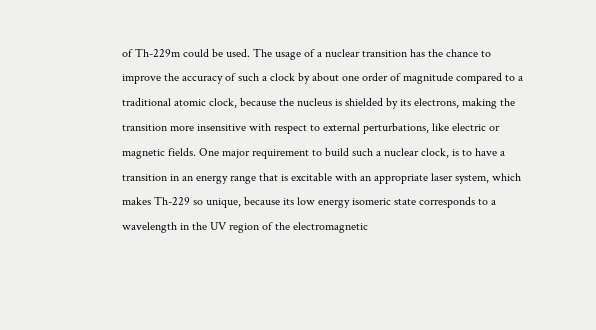of Th-229m could be used. The usage of a nuclear transition has the chance to improve the accuracy of such a clock by about one order of magnitude compared to a traditional atomic clock, because the nucleus is shielded by its electrons, making the transition more insensitive with respect to external perturbations, like electric or magnetic fields. One major requirement to build such a nuclear clock, is to have a transition in an energy range that is excitable with an appropriate laser system, which makes Th-229 so unique, because its low energy isomeric state corresponds to a wavelength in the UV region of the electromagnetic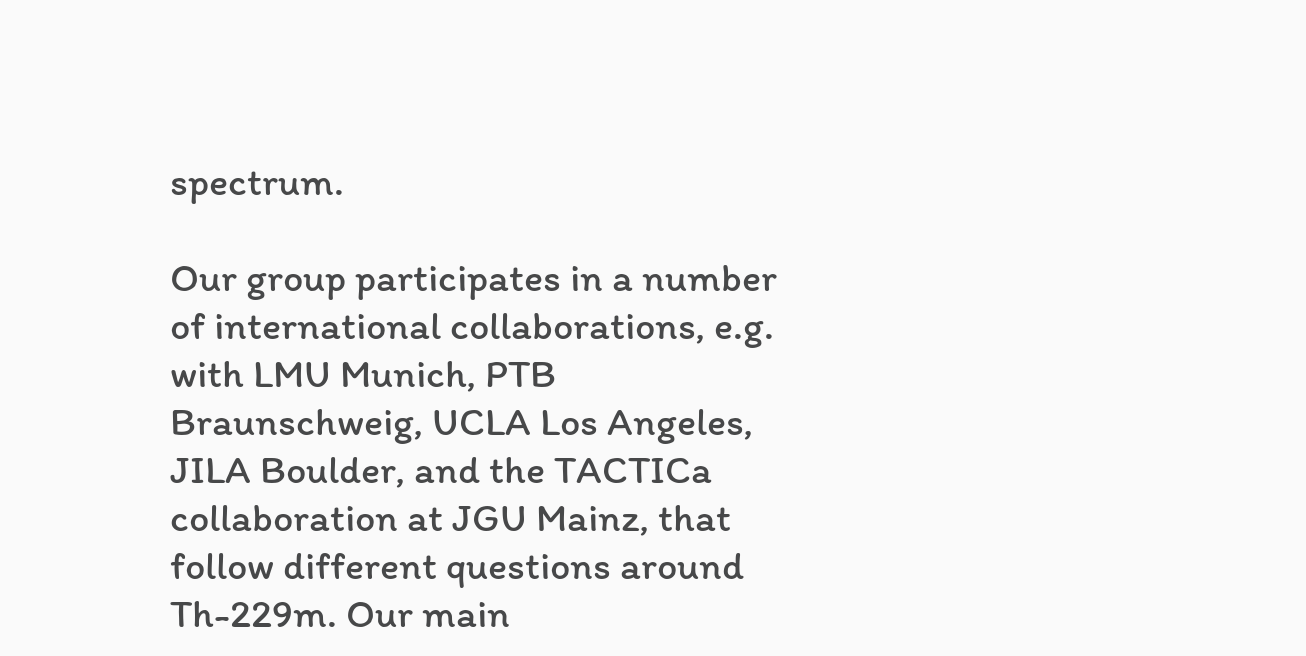spectrum.

Our group participates in a number of international collaborations, e.g. with LMU Munich, PTB Braunschweig, UCLA Los Angeles, JILA Boulder, and the TACTICa collaboration at JGU Mainz, that follow different questions around Th-229m. Our main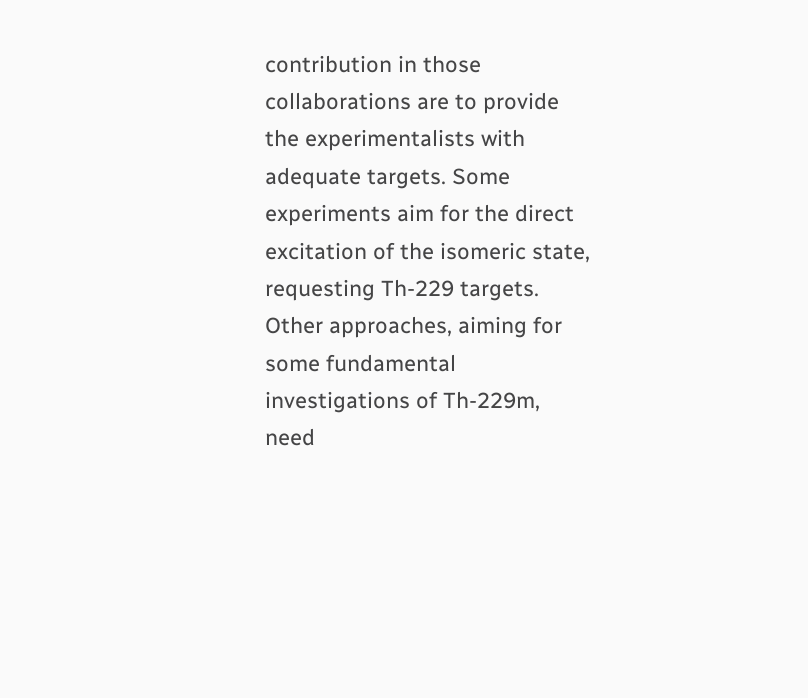contribution in those collaborations are to provide the experimentalists with adequate targets. Some experiments aim for the direct excitation of the isomeric state, requesting Th-229 targets. Other approaches, aiming for some fundamental investigations of Th-229m, need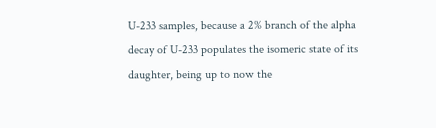U-233 samples, because a 2% branch of the alpha decay of U-233 populates the isomeric state of its daughter, being up to now the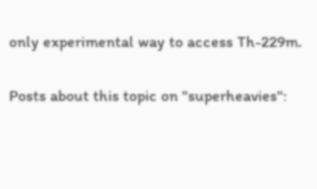only experimental way to access Th-229m.

Posts about this topic on "superheavies":